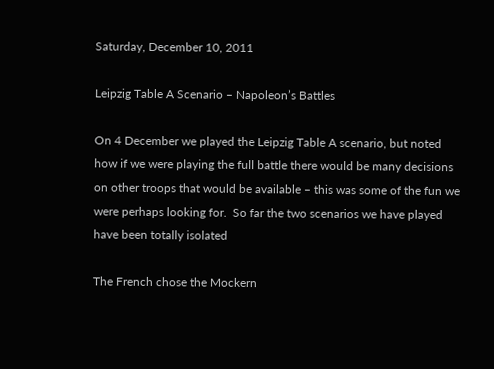Saturday, December 10, 2011

Leipzig Table A Scenario – Napoleon’s Battles

On 4 December we played the Leipzig Table A scenario, but noted how if we were playing the full battle there would be many decisions on other troops that would be available – this was some of the fun we were perhaps looking for.  So far the two scenarios we have played have been totally isolated

The French chose the Mockern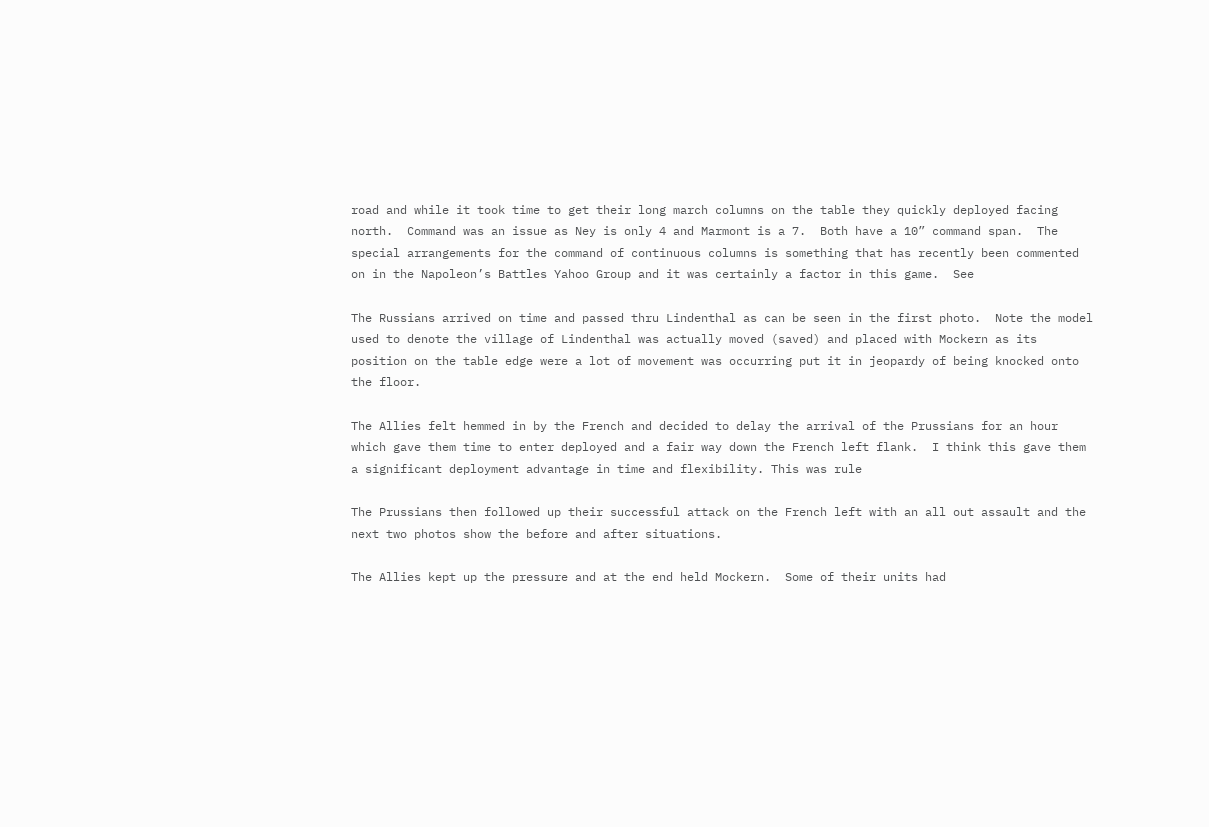road and while it took time to get their long march columns on the table they quickly deployed facing north.  Command was an issue as Ney is only 4 and Marmont is a 7.  Both have a 10” command span.  The special arrangements for the command of continuous columns is something that has recently been commented on in the Napoleon’s Battles Yahoo Group and it was certainly a factor in this game.  See

The Russians arrived on time and passed thru Lindenthal as can be seen in the first photo.  Note the model used to denote the village of Lindenthal was actually moved (saved) and placed with Mockern as its position on the table edge were a lot of movement was occurring put it in jeopardy of being knocked onto the floor.

The Allies felt hemmed in by the French and decided to delay the arrival of the Prussians for an hour which gave them time to enter deployed and a fair way down the French left flank.  I think this gave them a significant deployment advantage in time and flexibility. This was rule

The Prussians then followed up their successful attack on the French left with an all out assault and the next two photos show the before and after situations.

The Allies kept up the pressure and at the end held Mockern.  Some of their units had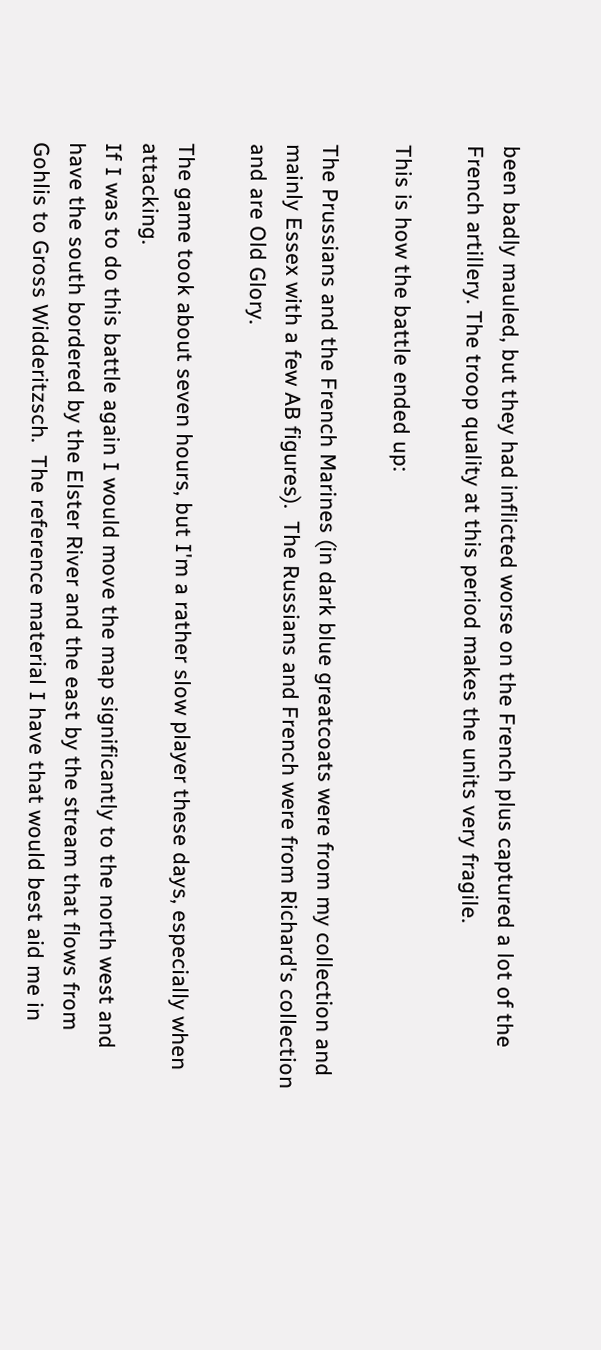been badly mauled, but they had inflicted worse on the French plus captured a lot of the French artillery. The troop quality at this period makes the units very fragile.

This is how the battle ended up:

The Prussians and the French Marines (in dark blue greatcoats were from my collection and mainly Essex with a few AB figures).  The Russians and French were from Richard's collection and are Old Glory.

The game took about seven hours, but I'm a rather slow player these days, especially when attacking.
If I was to do this battle again I would move the map significantly to the north west and have the south bordered by the Elster River and the east by the stream that flows from Gohlis to Gross Widderitzsch.  The reference material I have that would best aid me in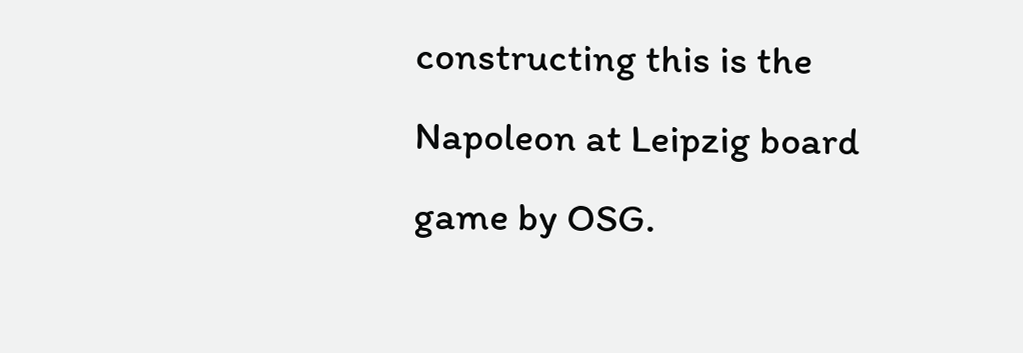constructing this is the Napoleon at Leipzig board game by OSG.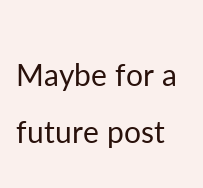Maybe for a future post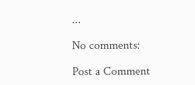...

No comments:

Post a Comment